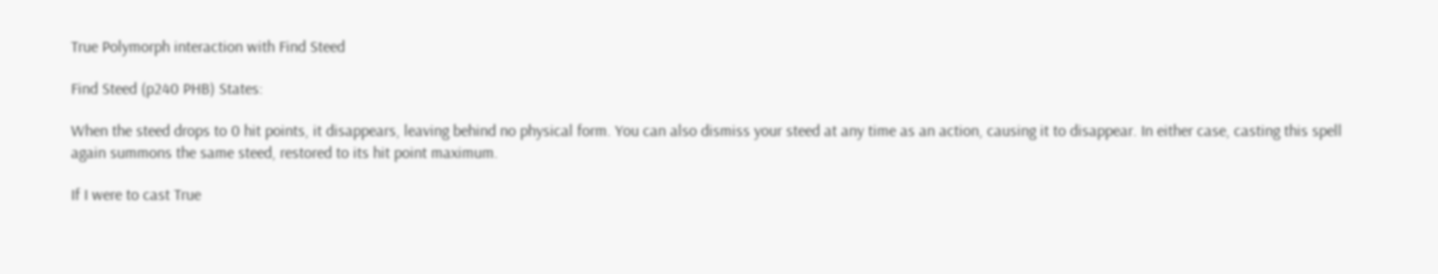True Polymorph interaction with Find Steed

Find Steed (p240 PHB) States:

When the steed drops to 0 hit points, it disappears, leaving behind no physical form. You can also dismiss your steed at any time as an action, causing it to disappear. In either case, casting this spell again summons the same steed, restored to its hit point maximum.

If I were to cast True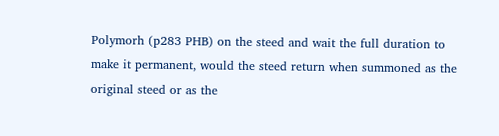Polymorh (p283 PHB) on the steed and wait the full duration to make it permanent, would the steed return when summoned as the original steed or as the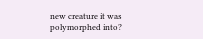new creature it was polymorphed into?